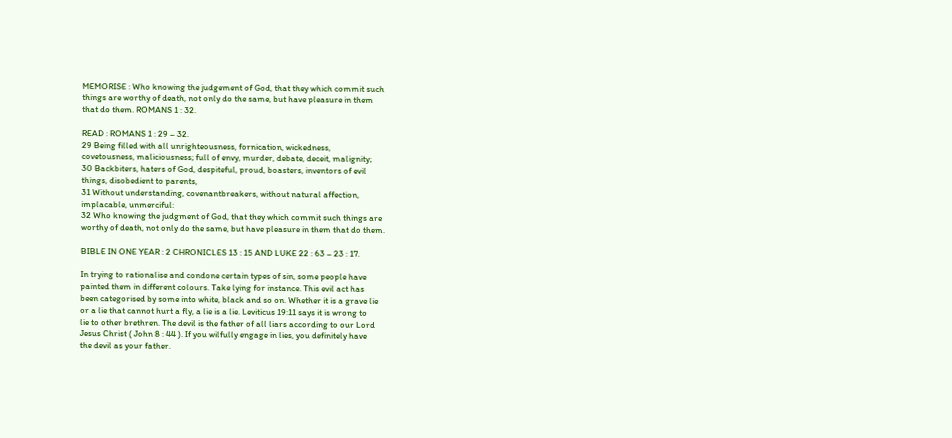MEMORISE : Who knowing the judgement of God, that they which commit such
things are worthy of death, not only do the same, but have pleasure in them
that do them. ROMANS 1 : 32.

READ : ROMANS 1 : 29 – 32.
29 Being filled with all unrighteousness, fornication, wickedness,
covetousness, maliciousness; full of envy, murder, debate, deceit, malignity;
30 Backbiters, haters of God, despiteful, proud, boasters, inventors of evil
things, disobedient to parents,
31 Without understanding, covenantbreakers, without natural affection,
implacable, unmerciful:
32 Who knowing the judgment of God, that they which commit such things are
worthy of death, not only do the same, but have pleasure in them that do them.

BIBLE IN ONE YEAR : 2 CHRONICLES 13 : 15 AND LUKE 22 : 63 – 23 : 17.

In trying to rationalise and condone certain types of sin, some people have
painted them in different colours. Take lying for instance. This evil act has
been categorised by some into white, black and so on. Whether it is a grave lie
or a lie that cannot hurt a fly, a lie is a lie. Leviticus 19:11 says it is wrong to
lie to other brethren. The devil is the father of all liars according to our Lord
Jesus Christ ( John 8 : 44 ). If you wilfully engage in lies, you definitely have
the devil as your father.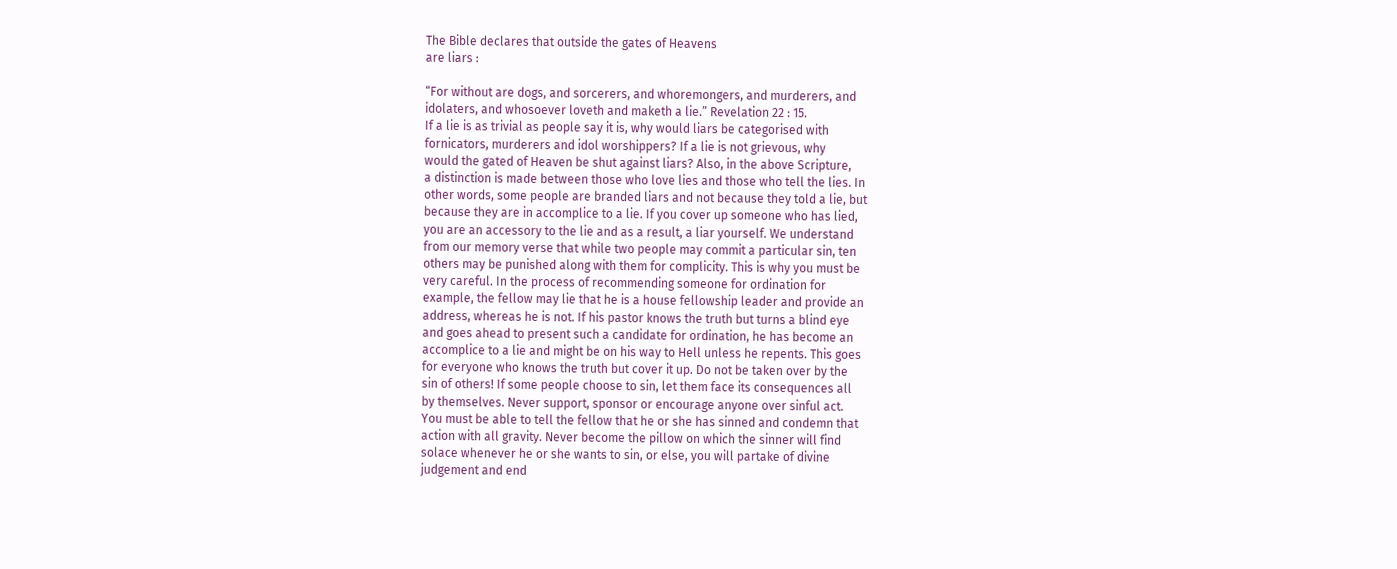The Bible declares that outside the gates of Heavens
are liars :

“For without are dogs, and sorcerers, and whoremongers, and murderers, and
idolaters, and whosoever loveth and maketh a lie.” Revelation 22 : 15.
If a lie is as trivial as people say it is, why would liars be categorised with
fornicators, murderers and idol worshippers? If a lie is not grievous, why
would the gated of Heaven be shut against liars? Also, in the above Scripture,
a distinction is made between those who love lies and those who tell the lies. In
other words, some people are branded liars and not because they told a lie, but
because they are in accomplice to a lie. If you cover up someone who has lied,
you are an accessory to the lie and as a result, a liar yourself. We understand
from our memory verse that while two people may commit a particular sin, ten
others may be punished along with them for complicity. This is why you must be
very careful. In the process of recommending someone for ordination for
example, the fellow may lie that he is a house fellowship leader and provide an
address, whereas he is not. If his pastor knows the truth but turns a blind eye
and goes ahead to present such a candidate for ordination, he has become an
accomplice to a lie and might be on his way to Hell unless he repents. This goes
for everyone who knows the truth but cover it up. Do not be taken over by the
sin of others! If some people choose to sin, let them face its consequences all
by themselves. Never support, sponsor or encourage anyone over sinful act.
You must be able to tell the fellow that he or she has sinned and condemn that
action with all gravity. Never become the pillow on which the sinner will find
solace whenever he or she wants to sin, or else, you will partake of divine
judgement and end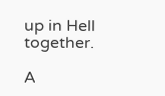up in Hell together.

A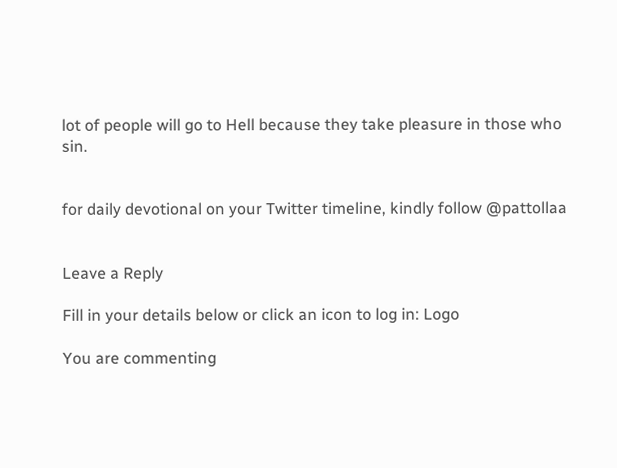lot of people will go to Hell because they take pleasure in those who sin.


for daily devotional on your Twitter timeline, kindly follow @pattollaa


Leave a Reply

Fill in your details below or click an icon to log in: Logo

You are commenting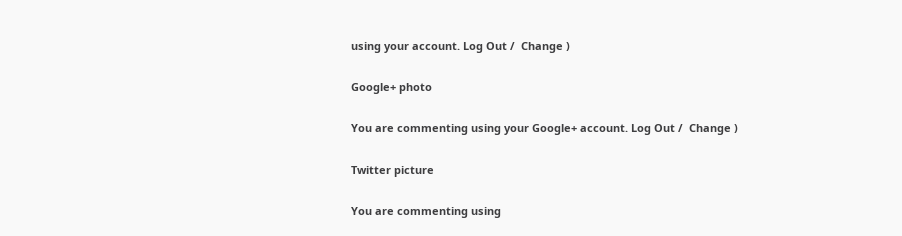using your account. Log Out /  Change )

Google+ photo

You are commenting using your Google+ account. Log Out /  Change )

Twitter picture

You are commenting using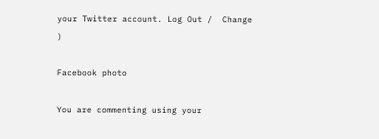your Twitter account. Log Out /  Change )

Facebook photo

You are commenting using your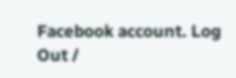Facebook account. Log Out /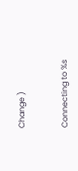Change )


Connecting to %s